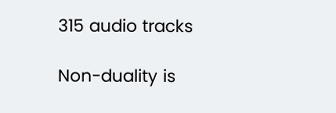315 audio tracks

Non-duality is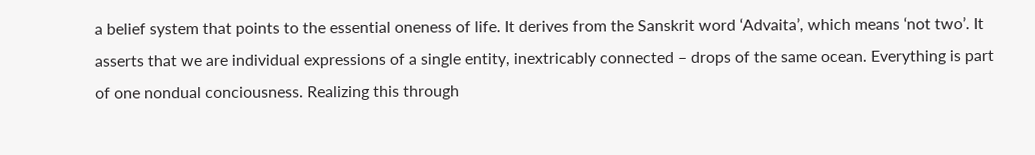a belief system that points to the essential oneness of life. It derives from the Sanskrit word ‘Advaita’, which means ‘not two’. It asserts that we are individual expressions of a single entity, inextricably connected – drops of the same ocean. Everything is part of one nondual conciousness. Realizing this through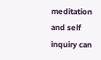meditation and self inquiry can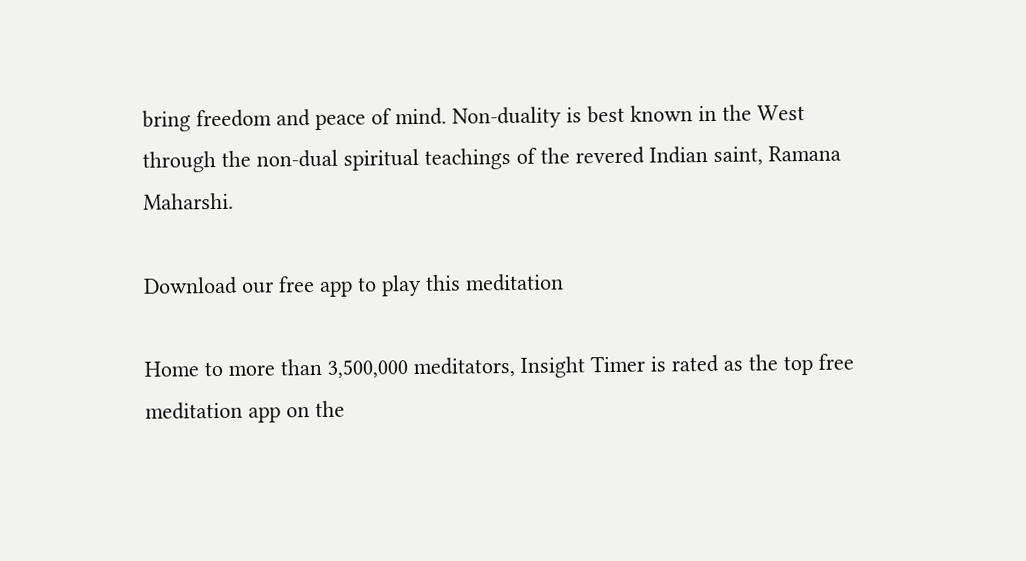bring freedom and peace of mind. Non-duality is best known in the West through the non-dual spiritual teachings of the revered Indian saint, Ramana Maharshi.

Download our free app to play this meditation

Home to more than 3,500,000 meditators, Insight Timer is rated as the top free meditation app on the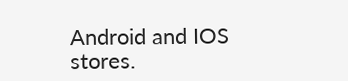Android and IOS stores.